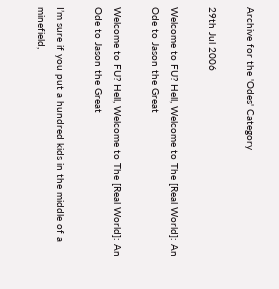Archive for the 'Odes' Category

29th Jul 2006

Welcome to FU? Hell, Welcome to The [Real World]: An Ode to Jason the Great

Welcome to FU? Hell, Welcome to The [Real World]: An Ode to Jason the Great

I’m sure if you put a hundred kids in the middle of a minefield,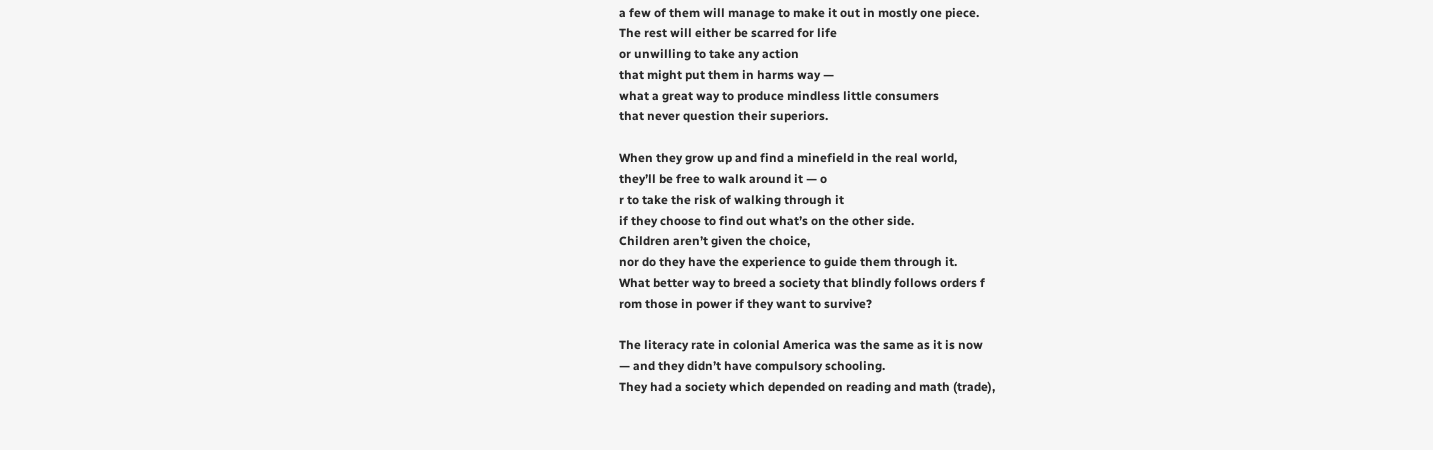a few of them will manage to make it out in mostly one piece.
The rest will either be scarred for life
or unwilling to take any action
that might put them in harms way —
what a great way to produce mindless little consumers
that never question their superiors.

When they grow up and find a minefield in the real world,
they’ll be free to walk around it — o
r to take the risk of walking through it
if they choose to find out what’s on the other side.
Children aren’t given the choice,
nor do they have the experience to guide them through it.
What better way to breed a society that blindly follows orders f
rom those in power if they want to survive?

The literacy rate in colonial America was the same as it is now
— and they didn’t have compulsory schooling.
They had a society which depended on reading and math (trade),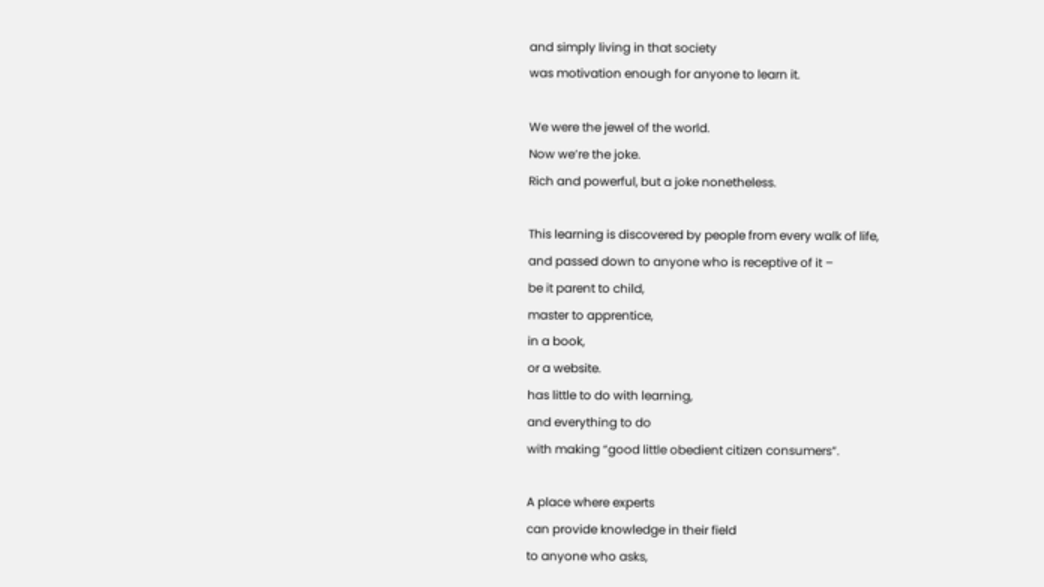and simply living in that society
was motivation enough for anyone to learn it.

We were the jewel of the world.
Now we’re the joke.
Rich and powerful, but a joke nonetheless.

This learning is discovered by people from every walk of life,
and passed down to anyone who is receptive of it –
be it parent to child,
master to apprentice,
in a book,
or a website.
has little to do with learning,
and everything to do
with making “good little obedient citizen consumers”.

A place where experts
can provide knowledge in their field
to anyone who asks,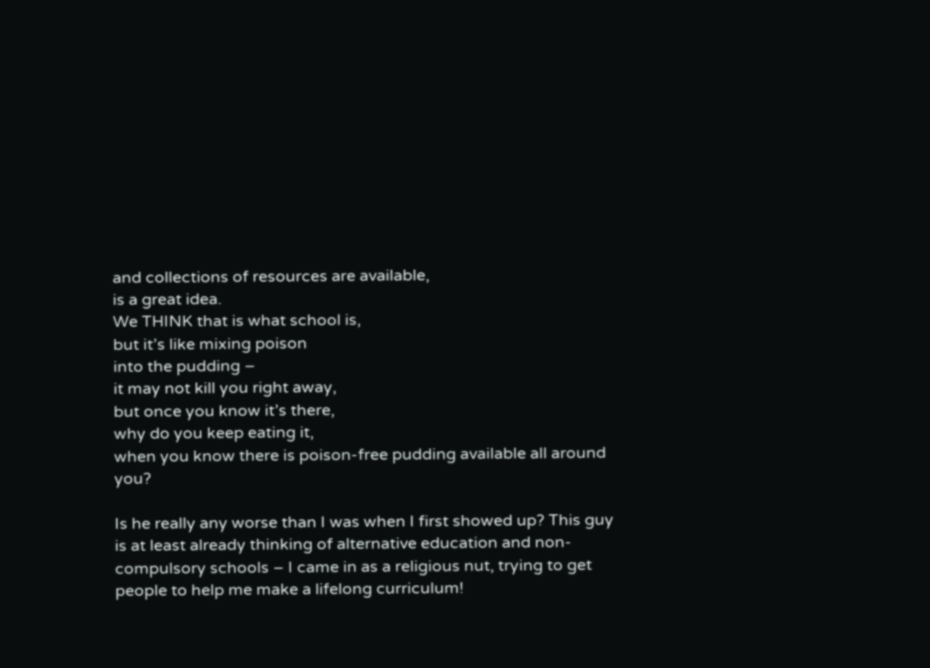and collections of resources are available,
is a great idea.
We THINK that is what school is,
but it’s like mixing poison
into the pudding –
it may not kill you right away,
but once you know it’s there,
why do you keep eating it,
when you know there is poison-free pudding available all around you?

Is he really any worse than I was when I first showed up? This guy
is at least already thinking of alternative education and non-
compulsory schools – I came in as a religious nut, trying to get
people to help me make a lifelong curriculum!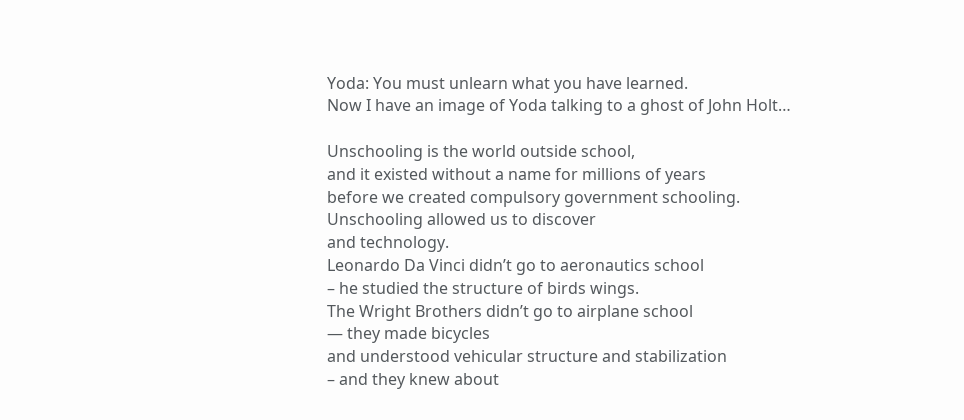Yoda: You must unlearn what you have learned.
Now I have an image of Yoda talking to a ghost of John Holt…

Unschooling is the world outside school,
and it existed without a name for millions of years
before we created compulsory government schooling.
Unschooling allowed us to discover
and technology.
Leonardo Da Vinci didn’t go to aeronautics school
– he studied the structure of birds wings.
The Wright Brothers didn’t go to airplane school
— they made bicycles
and understood vehicular structure and stabilization
– and they knew about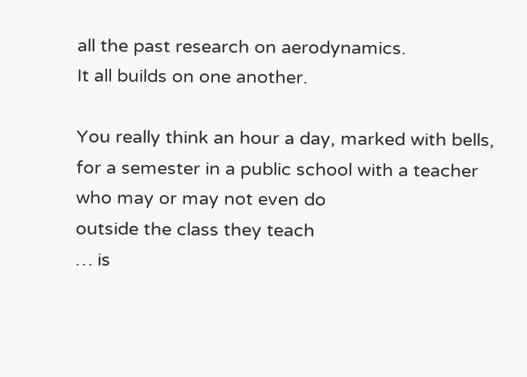all the past research on aerodynamics.
It all builds on one another.

You really think an hour a day, marked with bells,
for a semester in a public school with a teacher
who may or may not even do
outside the class they teach
… is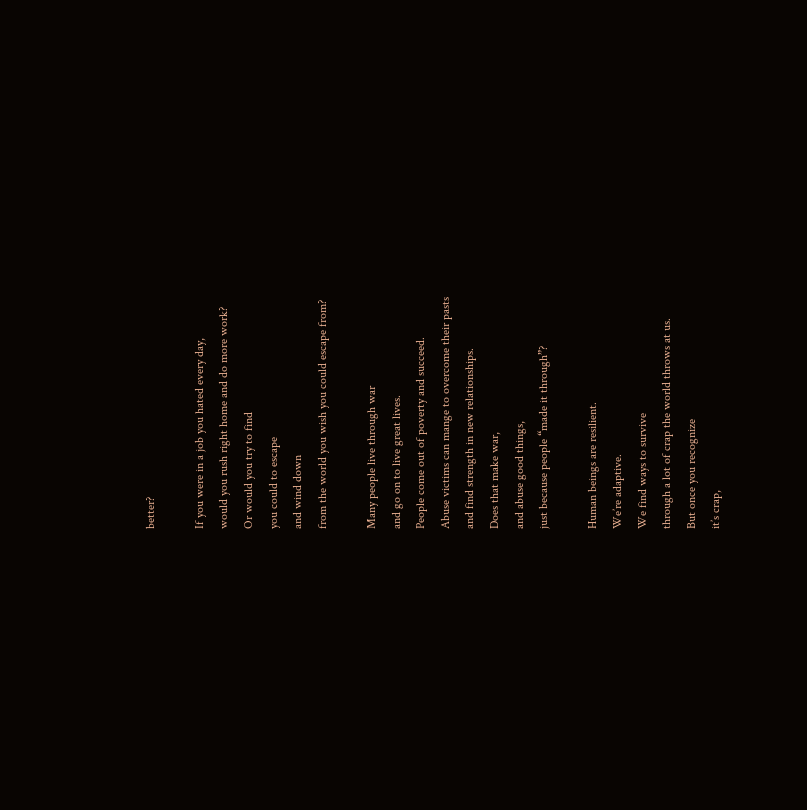better?

If you were in a job you hated every day,
would you rush right home and do more work?
Or would you try to find
you could to escape
and wind down
from the world you wish you could escape from?

Many people live through war
and go on to live great lives.
People come out of poverty and succeed.
Abuse victims can mange to overcome their pasts
and find strength in new relationships.
Does that make war,
and abuse good things,
just because people “made it through”?

Human beings are resilient.
We’re adaptive.
We find ways to survive
through a lot of crap the world throws at us.
But once you recognize
it’s crap,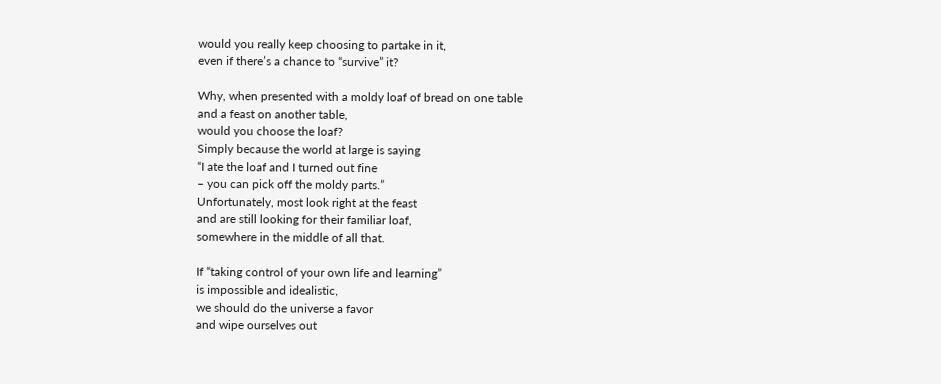would you really keep choosing to partake in it,
even if there’s a chance to “survive” it?

Why, when presented with a moldy loaf of bread on one table
and a feast on another table,
would you choose the loaf?
Simply because the world at large is saying
“I ate the loaf and I turned out fine
– you can pick off the moldy parts.”
Unfortunately, most look right at the feast
and are still looking for their familiar loaf,
somewhere in the middle of all that.

If “taking control of your own life and learning”
is impossible and idealistic,
we should do the universe a favor
and wipe ourselves out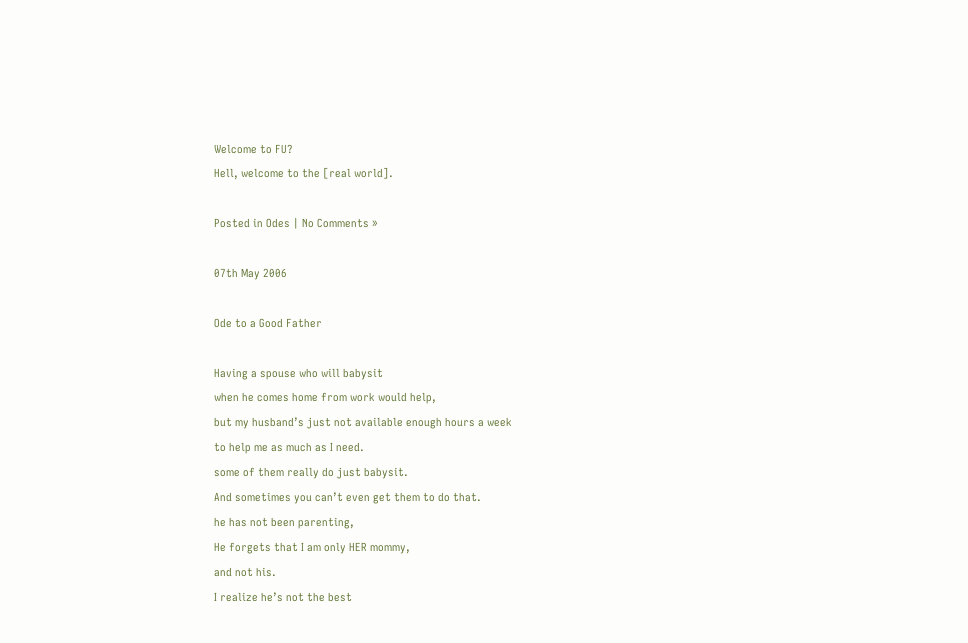Welcome to FU?
Hell, welcome to the [real world].

Posted in Odes | No Comments »

07th May 2006

Ode to a Good Father

Having a spouse who will babysit
when he comes home from work would help,
but my husband’s just not available enough hours a week
to help me as much as I need.
some of them really do just babysit.
And sometimes you can’t even get them to do that.
he has not been parenting,
He forgets that I am only HER mommy,
and not his.
I realize he’s not the best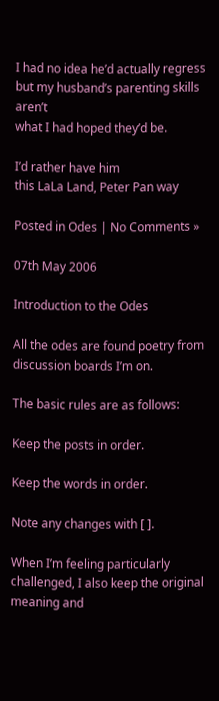I had no idea he’d actually regress
but my husband’s parenting skills aren’t
what I had hoped they’d be.

I’d rather have him
this LaLa Land, Peter Pan way

Posted in Odes | No Comments »

07th May 2006

Introduction to the Odes

All the odes are found poetry from discussion boards I’m on.

The basic rules are as follows:

Keep the posts in order.

Keep the words in order.

Note any changes with [ ].

When I’m feeling particularly challenged, I also keep the original meaning and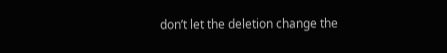don’t let the deletion change the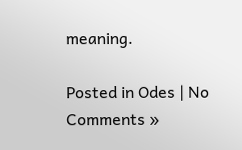meaning.

Posted in Odes | No Comments »